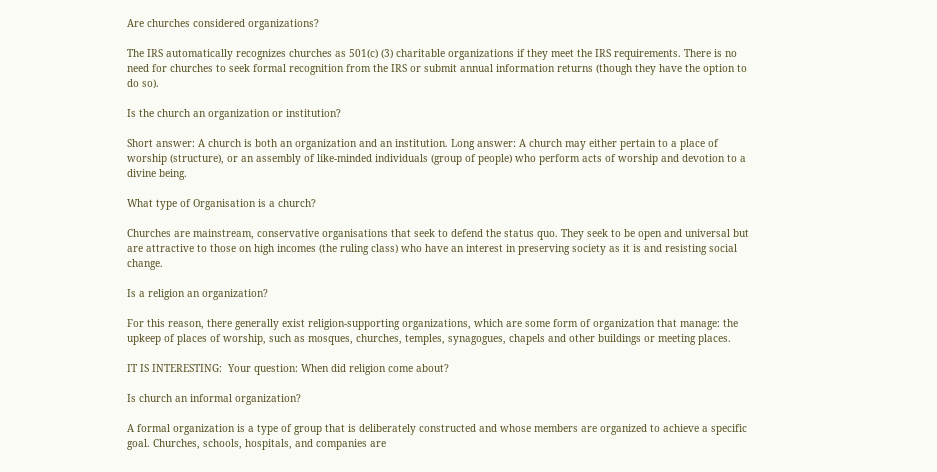Are churches considered organizations?

The IRS automatically recognizes churches as 501(c) (3) charitable organizations if they meet the IRS requirements. There is no need for churches to seek formal recognition from the IRS or submit annual information returns (though they have the option to do so).

Is the church an organization or institution?

Short answer: A church is both an organization and an institution. Long answer: A church may either pertain to a place of worship (structure), or an assembly of like-minded individuals (group of people) who perform acts of worship and devotion to a divine being.

What type of Organisation is a church?

Churches are mainstream, conservative organisations that seek to defend the status quo. They seek to be open and universal but are attractive to those on high incomes (the ruling class) who have an interest in preserving society as it is and resisting social change.

Is a religion an organization?

For this reason, there generally exist religion-supporting organizations, which are some form of organization that manage: the upkeep of places of worship, such as mosques, churches, temples, synagogues, chapels and other buildings or meeting places.

IT IS INTERESTING:  Your question: When did religion come about?

Is church an informal organization?

A formal organization is a type of group that is deliberately constructed and whose members are organized to achieve a specific goal. Churches, schools, hospitals, and companies are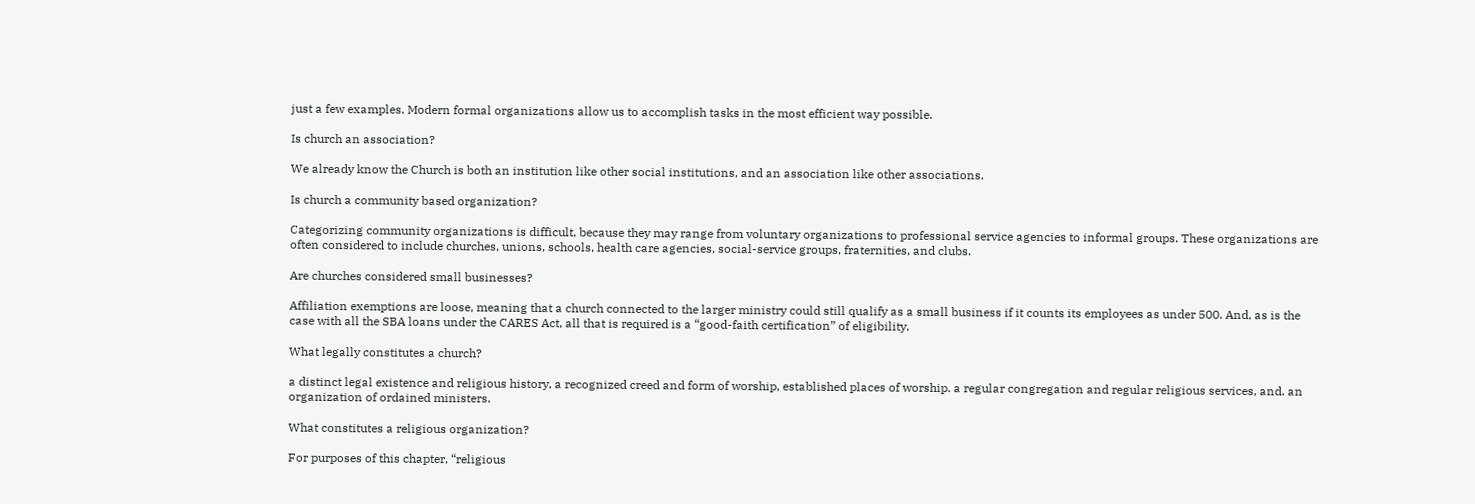just a few examples. Modern formal organizations allow us to accomplish tasks in the most efficient way possible.

Is church an association?

We already know the Church is both an institution like other social institutions, and an association like other associations.

Is church a community based organization?

Categorizing community organizations is difficult, because they may range from voluntary organizations to professional service agencies to informal groups. These organizations are often considered to include churches, unions, schools, health care agencies, social-service groups, fraternities, and clubs.

Are churches considered small businesses?

Affiliation exemptions are loose, meaning that a church connected to the larger ministry could still qualify as a small business if it counts its employees as under 500. And, as is the case with all the SBA loans under the CARES Act, all that is required is a “good-faith certification” of eligibility.

What legally constitutes a church?

a distinct legal existence and religious history, a recognized creed and form of worship, established places of worship. a regular congregation and regular religious services, and. an organization of ordained ministers.

What constitutes a religious organization?

For purposes of this chapter, “religious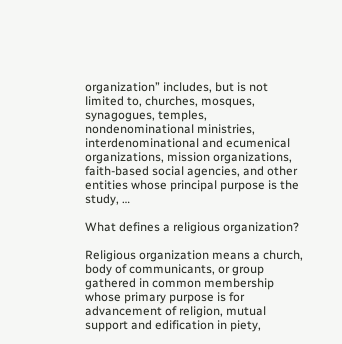organization” includes, but is not limited to, churches, mosques, synagogues, temples, nondenominational ministries, interdenominational and ecumenical organizations, mission organizations, faith-based social agencies, and other entities whose principal purpose is the study, …

What defines a religious organization?

Religious organization means a church, body of communicants, or group gathered in common membership whose primary purpose is for advancement of religion, mutual support and edification in piety,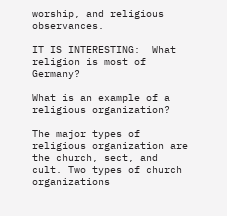worship, and religious observances.

IT IS INTERESTING:  What religion is most of Germany?

What is an example of a religious organization?

The major types of religious organization are the church, sect, and cult. Two types of church organizations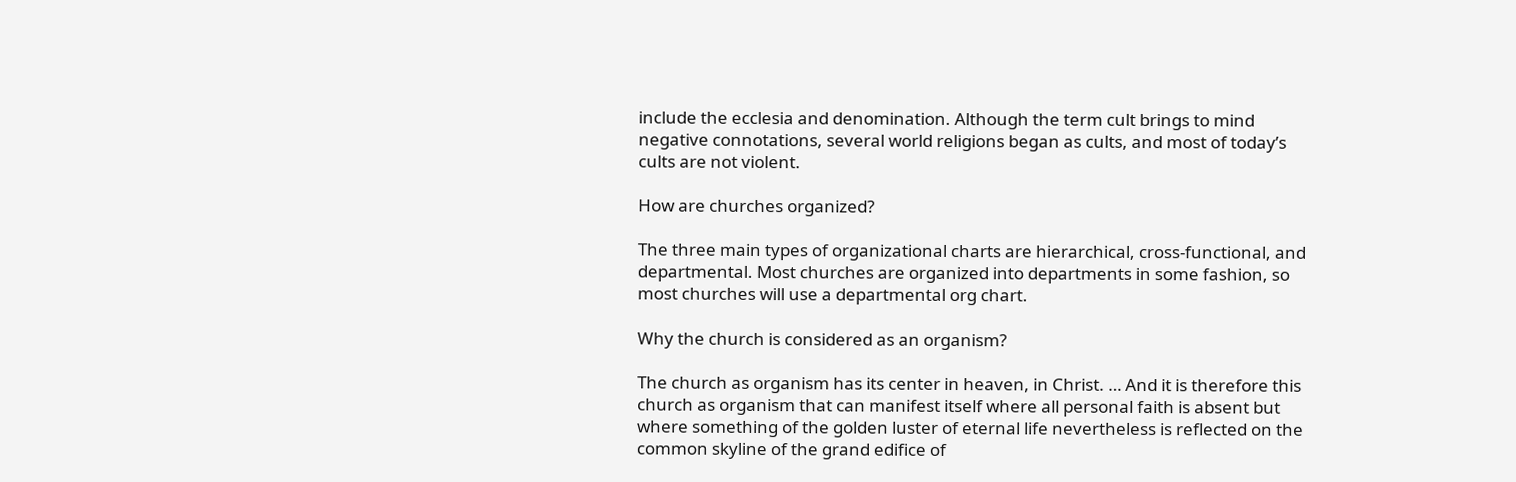include the ecclesia and denomination. Although the term cult brings to mind negative connotations, several world religions began as cults, and most of today’s cults are not violent.

How are churches organized?

The three main types of organizational charts are hierarchical, cross-functional, and departmental. Most churches are organized into departments in some fashion, so most churches will use a departmental org chart.

Why the church is considered as an organism?

The church as organism has its center in heaven, in Christ. … And it is therefore this church as organism that can manifest itself where all personal faith is absent but where something of the golden luster of eternal life nevertheless is reflected on the common skyline of the grand edifice of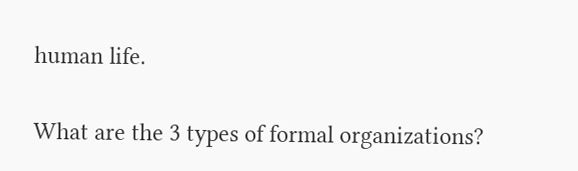human life.

What are the 3 types of formal organizations?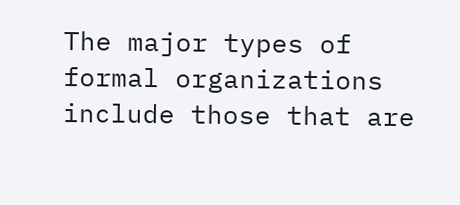The major types of formal organizations include those that are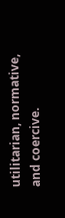utilitarian, normative, and coercive.